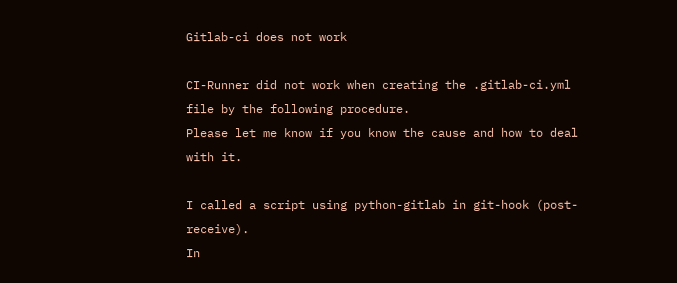Gitlab-ci does not work

CI-Runner did not work when creating the .gitlab-ci.yml file by the following procedure.
Please let me know if you know the cause and how to deal with it.

I called a script using python-gitlab in git-hook (post-receive).
In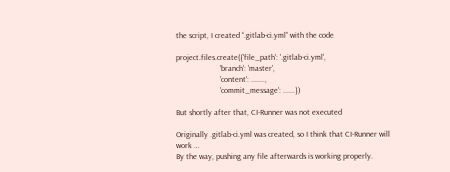the script, I created “.gitlab-ci.yml” with the code

project.files.create({'file_path': '.gitlab-ci.yml',
                      'branch': 'master',
                      'content': .......,
                      'commit_message': ......})

But shortly after that, CI-Runner was not executed

Originally .gitlab-ci.yml was created, so I think that CI-Runner will work …
By the way, pushing any file afterwards is working properly.